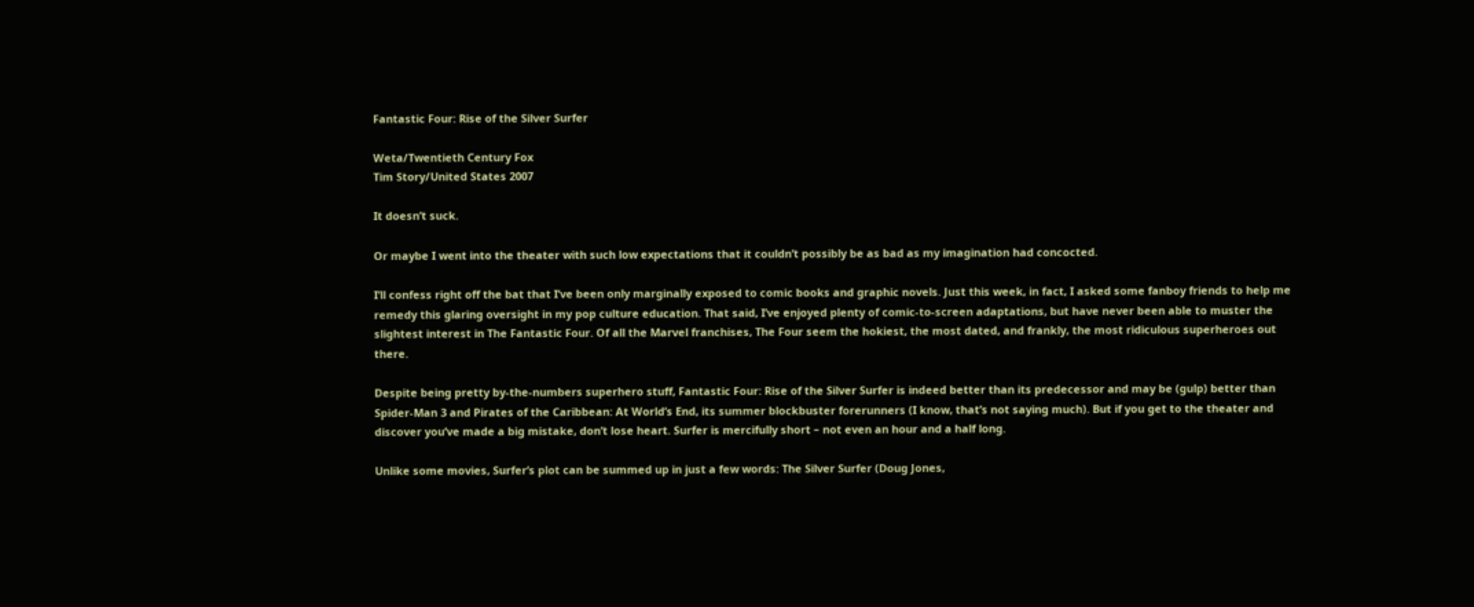Fantastic Four: Rise of the Silver Surfer

Weta/Twentieth Century Fox
Tim Story/United States 2007

It doesn’t suck.

Or maybe I went into the theater with such low expectations that it couldn’t possibly be as bad as my imagination had concocted.

I’ll confess right off the bat that I’ve been only marginally exposed to comic books and graphic novels. Just this week, in fact, I asked some fanboy friends to help me remedy this glaring oversight in my pop culture education. That said, I’ve enjoyed plenty of comic-to-screen adaptations, but have never been able to muster the slightest interest in The Fantastic Four. Of all the Marvel franchises, The Four seem the hokiest, the most dated, and frankly, the most ridiculous superheroes out there.

Despite being pretty by-the-numbers superhero stuff, Fantastic Four: Rise of the Silver Surfer is indeed better than its predecessor and may be (gulp) better than Spider-Man 3 and Pirates of the Caribbean: At World’s End, its summer blockbuster forerunners (I know, that’s not saying much). But if you get to the theater and discover you’ve made a big mistake, don’t lose heart. Surfer is mercifully short – not even an hour and a half long.

Unlike some movies, Surfer’s plot can be summed up in just a few words: The Silver Surfer (Doug Jones,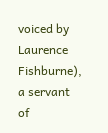voiced by Laurence Fishburne), a servant of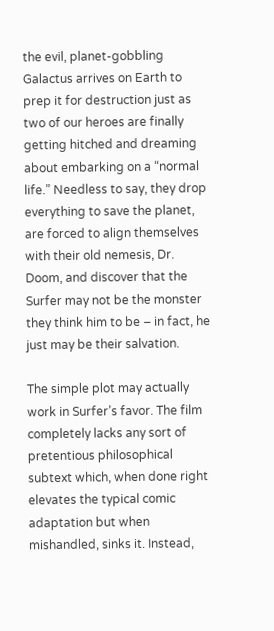the evil, planet-gobbling Galactus arrives on Earth to prep it for destruction just as two of our heroes are finally getting hitched and dreaming about embarking on a “normal life.” Needless to say, they drop everything to save the planet, are forced to align themselves with their old nemesis, Dr. Doom, and discover that the Surfer may not be the monster they think him to be – in fact, he just may be their salvation.

The simple plot may actually work in Surfer’s favor. The film completely lacks any sort of pretentious philosophical subtext which, when done right elevates the typical comic adaptation but when mishandled, sinks it. Instead,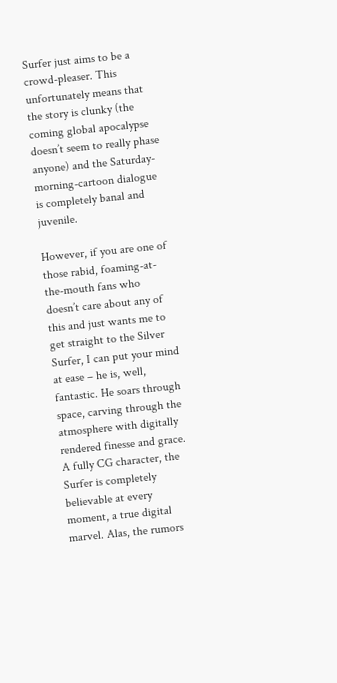Surfer just aims to be a crowd-pleaser. This unfortunately means that the story is clunky (the coming global apocalypse doesn’t seem to really phase anyone) and the Saturday-morning-cartoon dialogue is completely banal and juvenile.

However, if you are one of those rabid, foaming-at-the-mouth fans who doesn’t care about any of this and just wants me to get straight to the Silver Surfer, I can put your mind at ease – he is, well, fantastic. He soars through space, carving through the atmosphere with digitally rendered finesse and grace. A fully CG character, the Surfer is completely believable at every moment, a true digital marvel. Alas, the rumors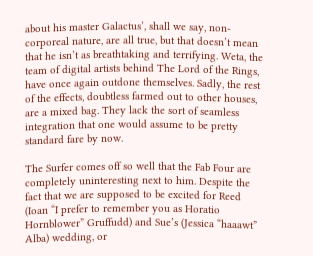about his master Galactus’, shall we say, non-corporeal nature, are all true, but that doesn’t mean that he isn’t as breathtaking and terrifying. Weta, the team of digital artists behind The Lord of the Rings, have once again outdone themselves. Sadly, the rest of the effects, doubtless farmed out to other houses, are a mixed bag. They lack the sort of seamless integration that one would assume to be pretty standard fare by now.

The Surfer comes off so well that the Fab Four are completely uninteresting next to him. Despite the fact that we are supposed to be excited for Reed (Ioan “I prefer to remember you as Horatio Hornblower” Gruffudd) and Sue’s (Jessica “haaawt” Alba) wedding, or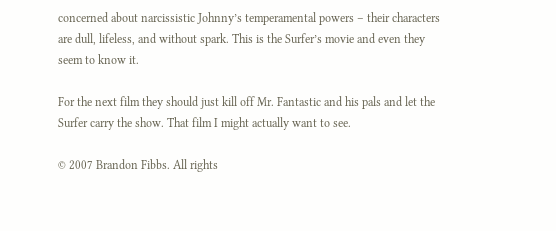concerned about narcissistic Johnny’s temperamental powers – their characters are dull, lifeless, and without spark. This is the Surfer’s movie and even they seem to know it.

For the next film they should just kill off Mr. Fantastic and his pals and let the Surfer carry the show. That film I might actually want to see.

© 2007 Brandon Fibbs. All rights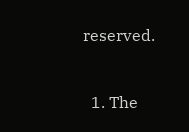reserved.


  1. The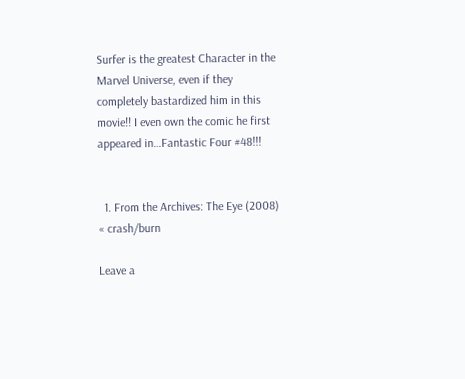Surfer is the greatest Character in the Marvel Universe, even if they completely bastardized him in this movie!! I even own the comic he first appeared in…Fantastic Four #48!!!


  1. From the Archives: The Eye (2008) « crash/burn

Leave a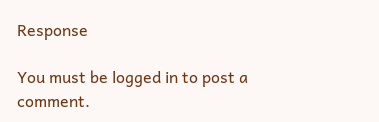Response

You must be logged in to post a comment.